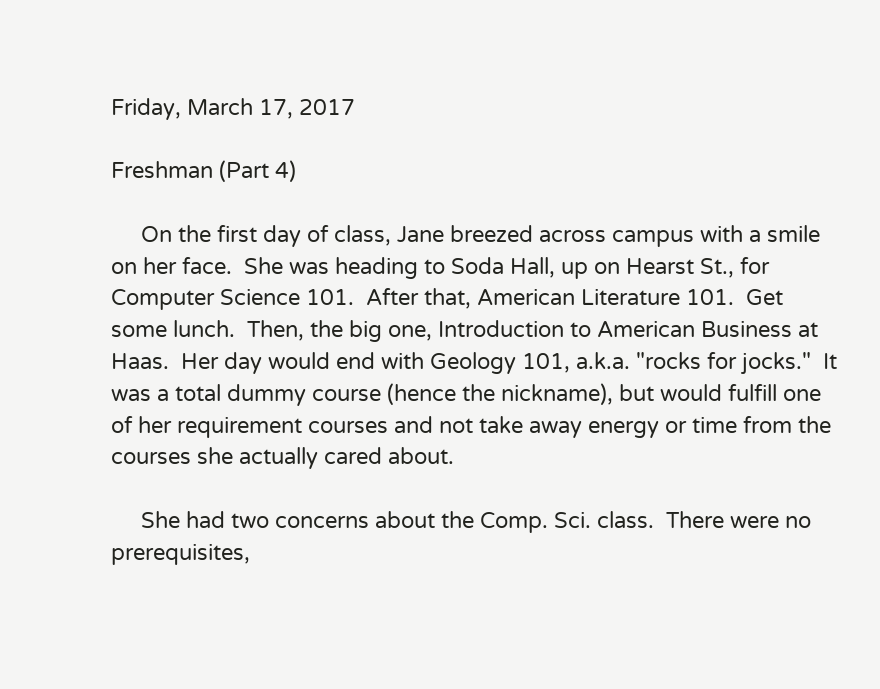Friday, March 17, 2017

Freshman (Part 4)

     On the first day of class, Jane breezed across campus with a smile on her face.  She was heading to Soda Hall, up on Hearst St., for Computer Science 101.  After that, American Literature 101.  Get some lunch.  Then, the big one, Introduction to American Business at Haas.  Her day would end with Geology 101, a.k.a. "rocks for jocks."  It was a total dummy course (hence the nickname), but would fulfill one of her requirement courses and not take away energy or time from the courses she actually cared about.

     She had two concerns about the Comp. Sci. class.  There were no prerequisites,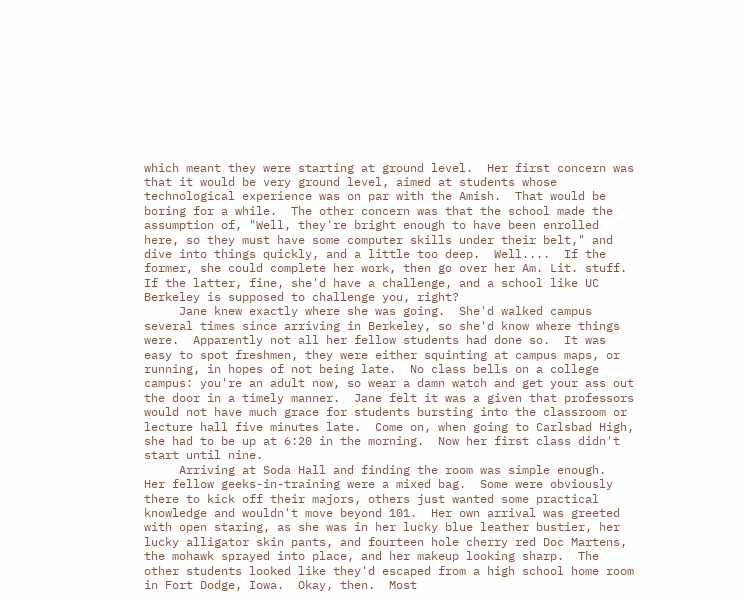which meant they were starting at ground level.  Her first concern was that it would be very ground level, aimed at students whose technological experience was on par with the Amish.  That would be boring for a while.  The other concern was that the school made the assumption of, "Well, they're bright enough to have been enrolled here, so they must have some computer skills under their belt," and dive into things quickly, and a little too deep.  Well....  If the former, she could complete her work, then go over her Am. Lit. stuff.  If the latter, fine, she'd have a challenge, and a school like UC Berkeley is supposed to challenge you, right?
     Jane knew exactly where she was going.  She'd walked campus several times since arriving in Berkeley, so she'd know where things were.  Apparently not all her fellow students had done so.  It was easy to spot freshmen, they were either squinting at campus maps, or running, in hopes of not being late.  No class bells on a college campus: you're an adult now, so wear a damn watch and get your ass out the door in a timely manner.  Jane felt it was a given that professors would not have much grace for students bursting into the classroom or lecture hall five minutes late.  Come on, when going to Carlsbad High, she had to be up at 6:20 in the morning.  Now her first class didn't start until nine.
     Arriving at Soda Hall and finding the room was simple enough.  Her fellow geeks-in-training were a mixed bag.  Some were obviously there to kick off their majors, others just wanted some practical knowledge and wouldn't move beyond 101.  Her own arrival was greeted with open staring, as she was in her lucky blue leather bustier, her lucky alligator skin pants, and fourteen hole cherry red Doc Martens, the mohawk sprayed into place, and her makeup looking sharp.  The other students looked like they'd escaped from a high school home room in Fort Dodge, Iowa.  Okay, then.  Most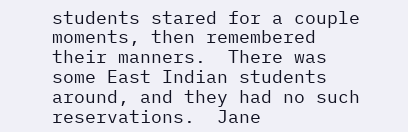students stared for a couple moments, then remembered their manners.  There was some East Indian students around, and they had no such reservations.  Jane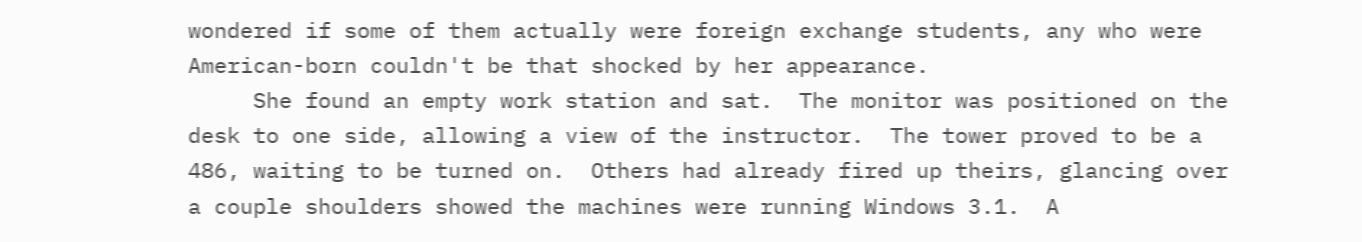wondered if some of them actually were foreign exchange students, any who were American-born couldn't be that shocked by her appearance.
     She found an empty work station and sat.  The monitor was positioned on the desk to one side, allowing a view of the instructor.  The tower proved to be a 486, waiting to be turned on.  Others had already fired up theirs, glancing over a couple shoulders showed the machines were running Windows 3.1.  A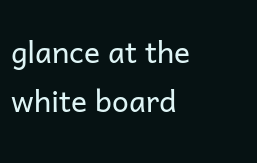glance at the white board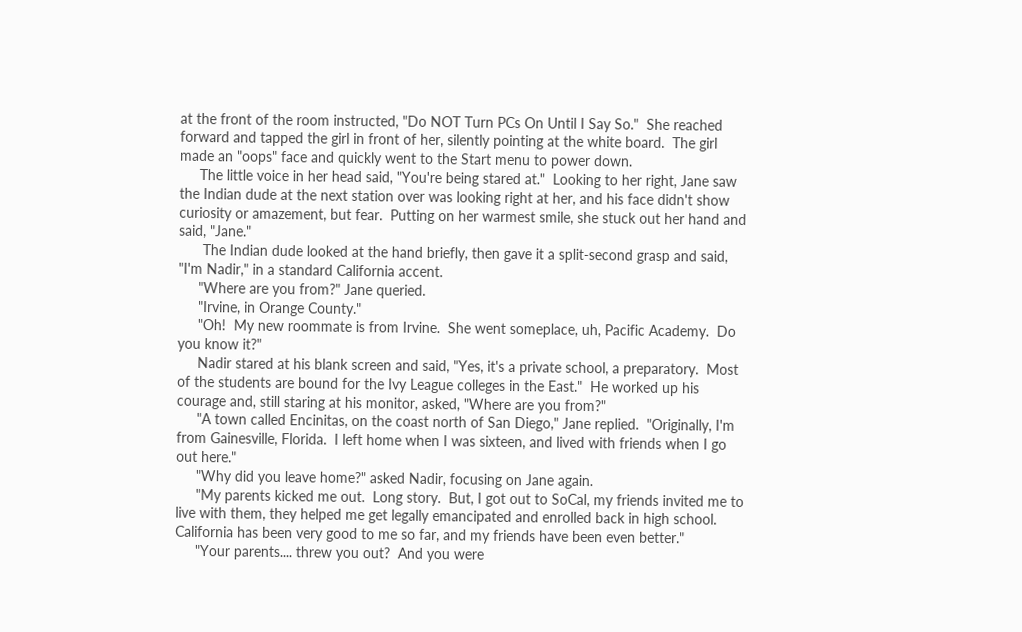at the front of the room instructed, "Do NOT Turn PCs On Until I Say So."  She reached forward and tapped the girl in front of her, silently pointing at the white board.  The girl made an "oops" face and quickly went to the Start menu to power down.
     The little voice in her head said, "You're being stared at."  Looking to her right, Jane saw the Indian dude at the next station over was looking right at her, and his face didn't show curiosity or amazement, but fear.  Putting on her warmest smile, she stuck out her hand and said, "Jane."
      The Indian dude looked at the hand briefly, then gave it a split-second grasp and said, "I'm Nadir," in a standard California accent.
     "Where are you from?" Jane queried.
     "Irvine, in Orange County."
     "Oh!  My new roommate is from Irvine.  She went someplace, uh, Pacific Academy.  Do you know it?"
     Nadir stared at his blank screen and said, "Yes, it's a private school, a preparatory.  Most of the students are bound for the Ivy League colleges in the East."  He worked up his courage and, still staring at his monitor, asked, "Where are you from?"
     "A town called Encinitas, on the coast north of San Diego," Jane replied.  "Originally, I'm from Gainesville, Florida.  I left home when I was sixteen, and lived with friends when I go out here."
     "Why did you leave home?" asked Nadir, focusing on Jane again.
     "My parents kicked me out.  Long story.  But, I got out to SoCal, my friends invited me to live with them, they helped me get legally emancipated and enrolled back in high school.  California has been very good to me so far, and my friends have been even better."
     "Your parents.... threw you out?  And you were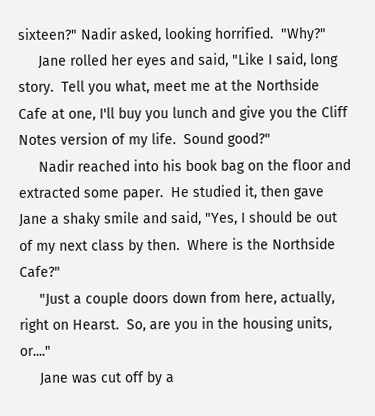sixteen?" Nadir asked, looking horrified.  "Why?"
     Jane rolled her eyes and said, "Like I said, long story.  Tell you what, meet me at the Northside Cafe at one, I'll buy you lunch and give you the Cliff Notes version of my life.  Sound good?"
     Nadir reached into his book bag on the floor and extracted some paper.  He studied it, then gave Jane a shaky smile and said, "Yes, I should be out of my next class by then.  Where is the Northside Cafe?"
     "Just a couple doors down from here, actually, right on Hearst.  So, are you in the housing units, or...."
     Jane was cut off by a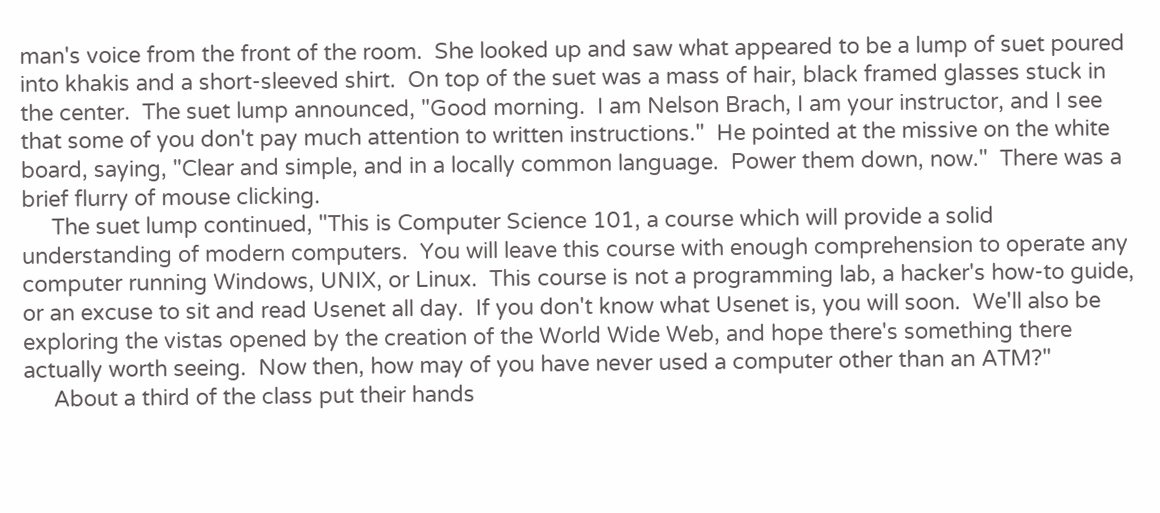man's voice from the front of the room.  She looked up and saw what appeared to be a lump of suet poured into khakis and a short-sleeved shirt.  On top of the suet was a mass of hair, black framed glasses stuck in the center.  The suet lump announced, "Good morning.  I am Nelson Brach, I am your instructor, and I see that some of you don't pay much attention to written instructions."  He pointed at the missive on the white board, saying, "Clear and simple, and in a locally common language.  Power them down, now."  There was a brief flurry of mouse clicking.
     The suet lump continued, "This is Computer Science 101, a course which will provide a solid understanding of modern computers.  You will leave this course with enough comprehension to operate any computer running Windows, UNIX, or Linux.  This course is not a programming lab, a hacker's how-to guide, or an excuse to sit and read Usenet all day.  If you don't know what Usenet is, you will soon.  We'll also be exploring the vistas opened by the creation of the World Wide Web, and hope there's something there actually worth seeing.  Now then, how may of you have never used a computer other than an ATM?"
     About a third of the class put their hands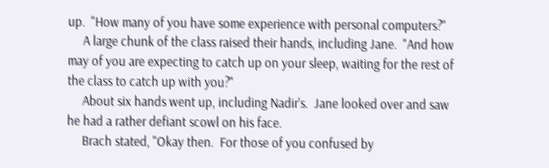up.  "How many of you have some experience with personal computers?"
     A large chunk of the class raised their hands, including Jane.  "And how may of you are expecting to catch up on your sleep, waiting for the rest of the class to catch up with you?"
     About six hands went up, including Nadir's.  Jane looked over and saw he had a rather defiant scowl on his face.
     Brach stated, "Okay then.  For those of you confused by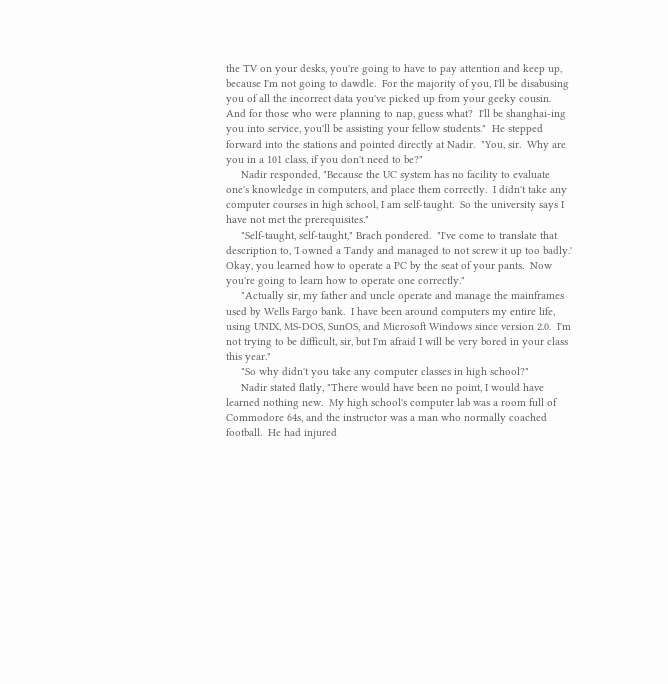the TV on your desks, you're going to have to pay attention and keep up, because I'm not going to dawdle.  For the majority of you, I'll be disabusing you of all the incorrect data you've picked up from your geeky cousin.  And for those who were planning to nap, guess what?  I'll be shanghai-ing you into service, you'll be assisting your fellow students."  He stepped forward into the stations and pointed directly at Nadir.  "You, sir.  Why are you in a 101 class, if you don't need to be?"
     Nadir responded, "Because the UC system has no facility to evaluate one's knowledge in computers, and place them correctly.  I didn't take any computer courses in high school, I am self-taught.  So the university says I have not met the prerequisites."
     "Self-taught, self-taught," Brach pondered.  "I've come to translate that description to, 'I owned a Tandy and managed to not screw it up too badly.'  Okay, you learned how to operate a PC by the seat of your pants.  Now you're going to learn how to operate one correctly."
     "Actually sir, my father and uncle operate and manage the mainframes used by Wells Fargo bank.  I have been around computers my entire life, using UNIX, MS-DOS, SunOS, and Microsoft Windows since version 2.0.  I'm not trying to be difficult, sir, but I'm afraid I will be very bored in your class this year."
     "So why didn't you take any computer classes in high school?"
     Nadir stated flatly, "There would have been no point, I would have learned nothing new.  My high school's computer lab was a room full of Commodore 64s, and the instructor was a man who normally coached football.  He had injured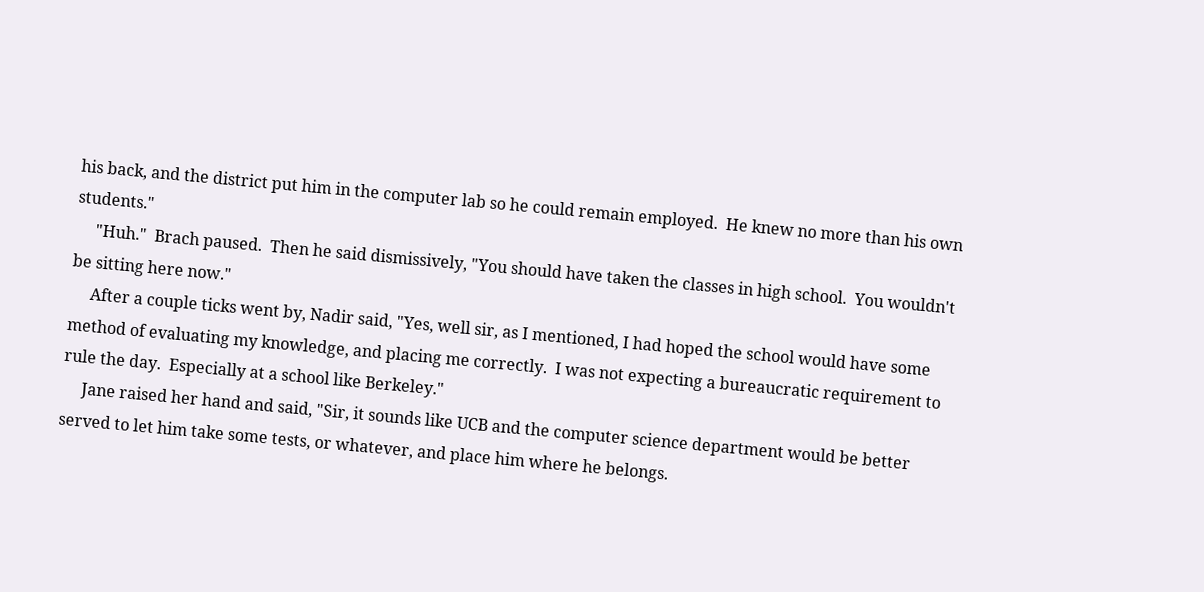his back, and the district put him in the computer lab so he could remain employed.  He knew no more than his own students."
     "Huh."  Brach paused.  Then he said dismissively, "You should have taken the classes in high school.  You wouldn't be sitting here now."
     After a couple ticks went by, Nadir said, "Yes, well sir, as I mentioned, I had hoped the school would have some method of evaluating my knowledge, and placing me correctly.  I was not expecting a bureaucratic requirement to rule the day.  Especially at a school like Berkeley."
     Jane raised her hand and said, "Sir, it sounds like UCB and the computer science department would be better served to let him take some tests, or whatever, and place him where he belongs.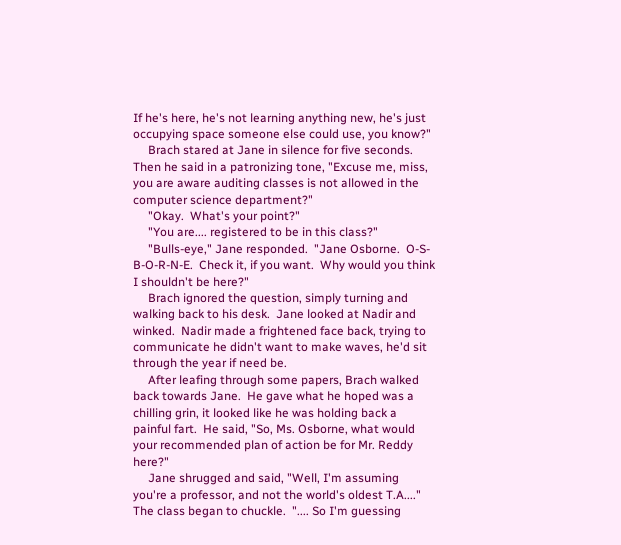If he's here, he's not learning anything new, he's just occupying space someone else could use, you know?"
     Brach stared at Jane in silence for five seconds.  Then he said in a patronizing tone, "Excuse me, miss, you are aware auditing classes is not allowed in the computer science department?"
     "Okay.  What's your point?"
     "You are.... registered to be in this class?"
     "Bulls-eye," Jane responded.  "Jane Osborne.  O-S-B-O-R-N-E.  Check it, if you want.  Why would you think I shouldn't be here?"
     Brach ignored the question, simply turning and walking back to his desk.  Jane looked at Nadir and winked.  Nadir made a frightened face back, trying to communicate he didn't want to make waves, he'd sit through the year if need be.
     After leafing through some papers, Brach walked back towards Jane.  He gave what he hoped was a chilling grin, it looked like he was holding back a painful fart.  He said, "So, Ms. Osborne, what would your recommended plan of action be for Mr. Reddy here?"
     Jane shrugged and said, "Well, I'm assuming you're a professor, and not the world's oldest T.A...." The class began to chuckle.  ".... So I'm guessing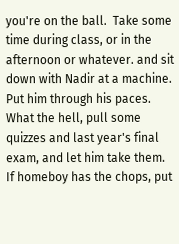you're on the ball.  Take some time during class, or in the afternoon or whatever. and sit down with Nadir at a machine.  Put him through his paces.  What the hell, pull some quizzes and last year's final exam, and let him take them.  If homeboy has the chops, put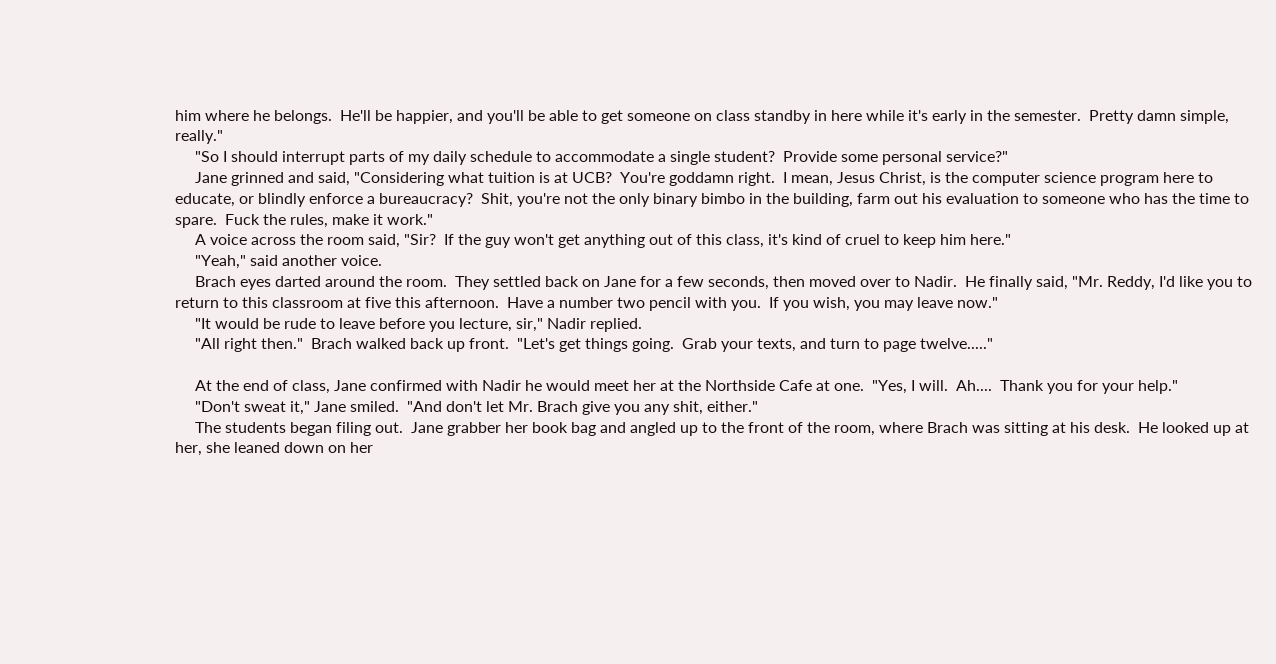him where he belongs.  He'll be happier, and you'll be able to get someone on class standby in here while it's early in the semester.  Pretty damn simple, really."
     "So I should interrupt parts of my daily schedule to accommodate a single student?  Provide some personal service?"
     Jane grinned and said, "Considering what tuition is at UCB?  You're goddamn right.  I mean, Jesus Christ, is the computer science program here to educate, or blindly enforce a bureaucracy?  Shit, you're not the only binary bimbo in the building, farm out his evaluation to someone who has the time to spare.  Fuck the rules, make it work."
     A voice across the room said, "Sir?  If the guy won't get anything out of this class, it's kind of cruel to keep him here."
     "Yeah," said another voice.
     Brach eyes darted around the room.  They settled back on Jane for a few seconds, then moved over to Nadir.  He finally said, "Mr. Reddy, I'd like you to return to this classroom at five this afternoon.  Have a number two pencil with you.  If you wish, you may leave now."
     "It would be rude to leave before you lecture, sir," Nadir replied.
     "All right then."  Brach walked back up front.  "Let's get things going.  Grab your texts, and turn to page twelve....."

     At the end of class, Jane confirmed with Nadir he would meet her at the Northside Cafe at one.  "Yes, I will.  Ah....  Thank you for your help."
     "Don't sweat it," Jane smiled.  "And don't let Mr. Brach give you any shit, either."
     The students began filing out.  Jane grabber her book bag and angled up to the front of the room, where Brach was sitting at his desk.  He looked up at her, she leaned down on her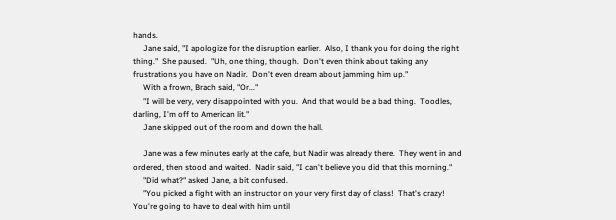hands.
     Jane said, "I apologize for the disruption earlier.  Also, I thank you for doing the right thing."  She paused.  "Uh, one thing, though.  Don't even think about taking any frustrations you have on Nadir.  Don't even dream about jamming him up."
     With a frown, Brach said, "Or..."
     "I will be very, very disappointed with you.  And that would be a bad thing.  Toodles, darling, I'm off to American lit."
     Jane skipped out of the room and down the hall.

     Jane was a few minutes early at the cafe, but Nadir was already there.  They went in and ordered, then stood and waited.  Nadir said, "I can't believe you did that this morning."
     "Did what?" asked Jane, a bit confused.
     "You picked a fight with an instructor on your very first day of class!  That's crazy!  You're going to have to deal with him until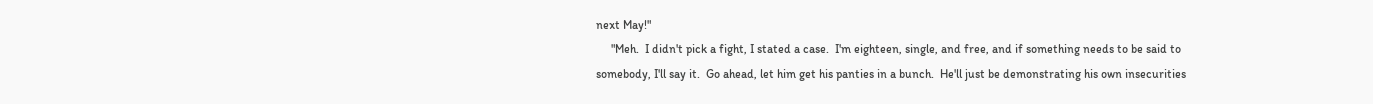next May!"
     "Meh.  I didn't pick a fight, I stated a case.  I'm eighteen, single, and free, and if something needs to be said to somebody, I'll say it.  Go ahead, let him get his panties in a bunch.  He'll just be demonstrating his own insecurities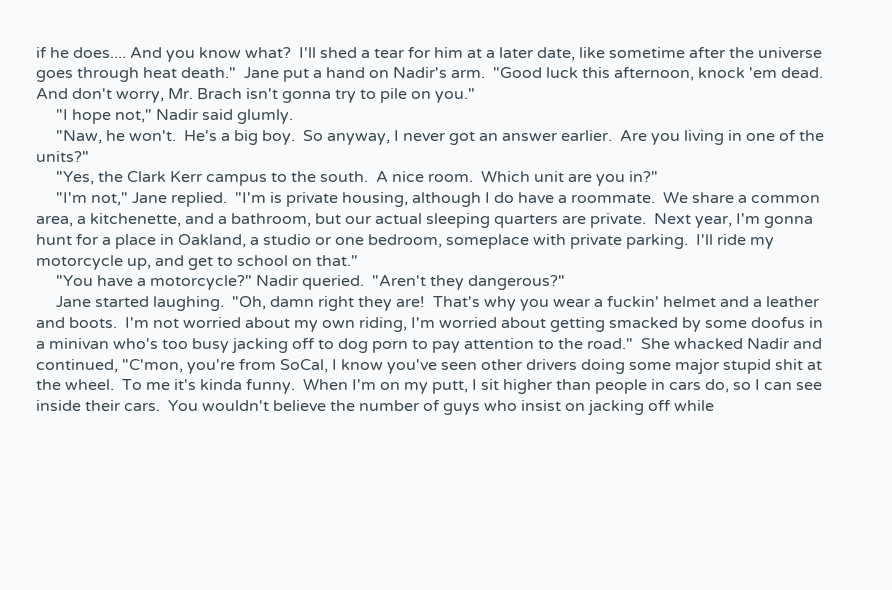if he does.... And you know what?  I'll shed a tear for him at a later date, like sometime after the universe goes through heat death."  Jane put a hand on Nadir's arm.  "Good luck this afternoon, knock 'em dead.  And don't worry, Mr. Brach isn't gonna try to pile on you."
     "I hope not," Nadir said glumly.
     "Naw, he won't.  He's a big boy.  So anyway, I never got an answer earlier.  Are you living in one of the units?"
     "Yes, the Clark Kerr campus to the south.  A nice room.  Which unit are you in?"
     "I'm not," Jane replied.  "I'm is private housing, although I do have a roommate.  We share a common area, a kitchenette, and a bathroom, but our actual sleeping quarters are private.  Next year, I'm gonna hunt for a place in Oakland, a studio or one bedroom, someplace with private parking.  I'll ride my motorcycle up, and get to school on that."
     "You have a motorcycle?" Nadir queried.  "Aren't they dangerous?"
     Jane started laughing.  "Oh, damn right they are!  That's why you wear a fuckin' helmet and a leather and boots.  I'm not worried about my own riding, I'm worried about getting smacked by some doofus in a minivan who's too busy jacking off to dog porn to pay attention to the road."  She whacked Nadir and continued, "C'mon, you're from SoCal, I know you've seen other drivers doing some major stupid shit at the wheel.  To me it's kinda funny.  When I'm on my putt, I sit higher than people in cars do, so I can see inside their cars.  You wouldn't believe the number of guys who insist on jacking off while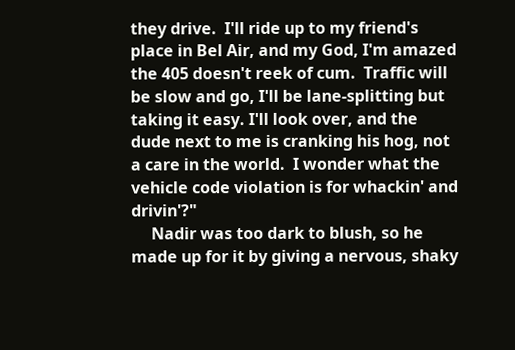they drive.  I'll ride up to my friend's place in Bel Air, and my God, I'm amazed the 405 doesn't reek of cum.  Traffic will be slow and go, I'll be lane-splitting but taking it easy. I'll look over, and the dude next to me is cranking his hog, not a care in the world.  I wonder what the vehicle code violation is for whackin' and drivin'?"
     Nadir was too dark to blush, so he made up for it by giving a nervous, shaky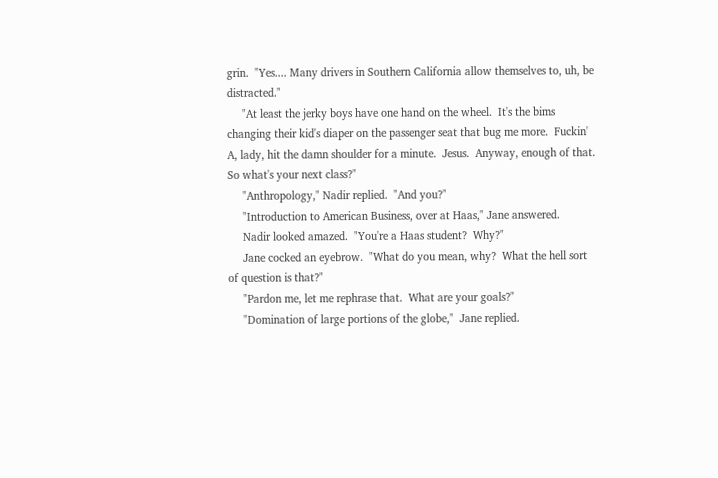grin.  "Yes.... Many drivers in Southern California allow themselves to, uh, be distracted."
     "At least the jerky boys have one hand on the wheel.  It's the bims changing their kid's diaper on the passenger seat that bug me more.  Fuckin' A, lady, hit the damn shoulder for a minute.  Jesus.  Anyway, enough of that.  So what's your next class?"
     "Anthropology," Nadir replied.  "And you?"
     "Introduction to American Business, over at Haas," Jane answered.
     Nadir looked amazed.  "You're a Haas student?  Why?"
     Jane cocked an eyebrow.  "What do you mean, why?  What the hell sort of question is that?"
     "Pardon me, let me rephrase that.  What are your goals?"
     "Domination of large portions of the globe,"  Jane replied.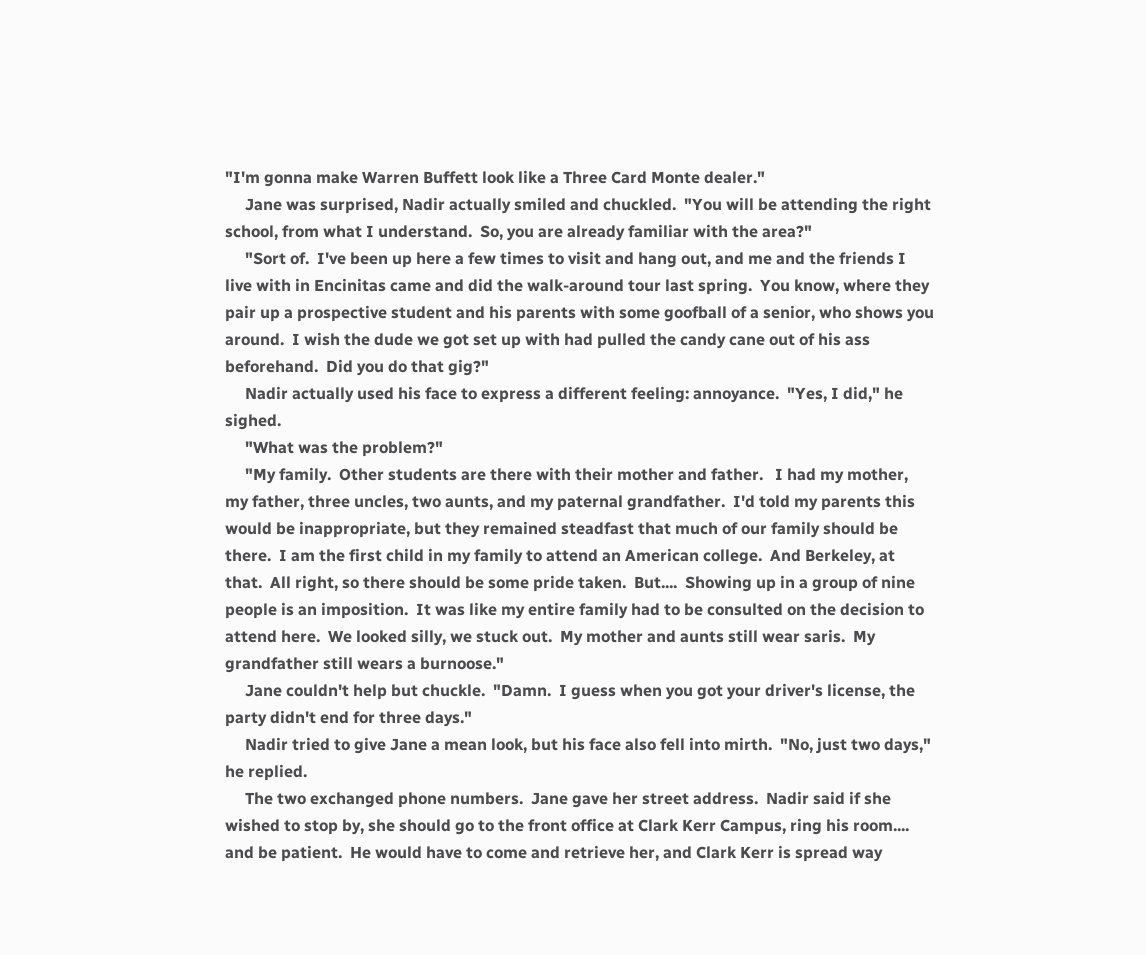"I'm gonna make Warren Buffett look like a Three Card Monte dealer."
     Jane was surprised, Nadir actually smiled and chuckled.  "You will be attending the right school, from what I understand.  So, you are already familiar with the area?"
     "Sort of.  I've been up here a few times to visit and hang out, and me and the friends I live with in Encinitas came and did the walk-around tour last spring.  You know, where they pair up a prospective student and his parents with some goofball of a senior, who shows you around.  I wish the dude we got set up with had pulled the candy cane out of his ass beforehand.  Did you do that gig?"
     Nadir actually used his face to express a different feeling: annoyance.  "Yes, I did," he sighed.
     "What was the problem?"
     "My family.  Other students are there with their mother and father.   I had my mother, my father, three uncles, two aunts, and my paternal grandfather.  I'd told my parents this would be inappropriate, but they remained steadfast that much of our family should be there.  I am the first child in my family to attend an American college.  And Berkeley, at that.  All right, so there should be some pride taken.  But....  Showing up in a group of nine people is an imposition.  It was like my entire family had to be consulted on the decision to attend here.  We looked silly, we stuck out.  My mother and aunts still wear saris.  My grandfather still wears a burnoose."
     Jane couldn't help but chuckle.  "Damn.  I guess when you got your driver's license, the party didn't end for three days."
     Nadir tried to give Jane a mean look, but his face also fell into mirth.  "No, just two days," he replied.
     The two exchanged phone numbers.  Jane gave her street address.  Nadir said if she wished to stop by, she should go to the front office at Clark Kerr Campus, ring his room.... and be patient.  He would have to come and retrieve her, and Clark Kerr is spread way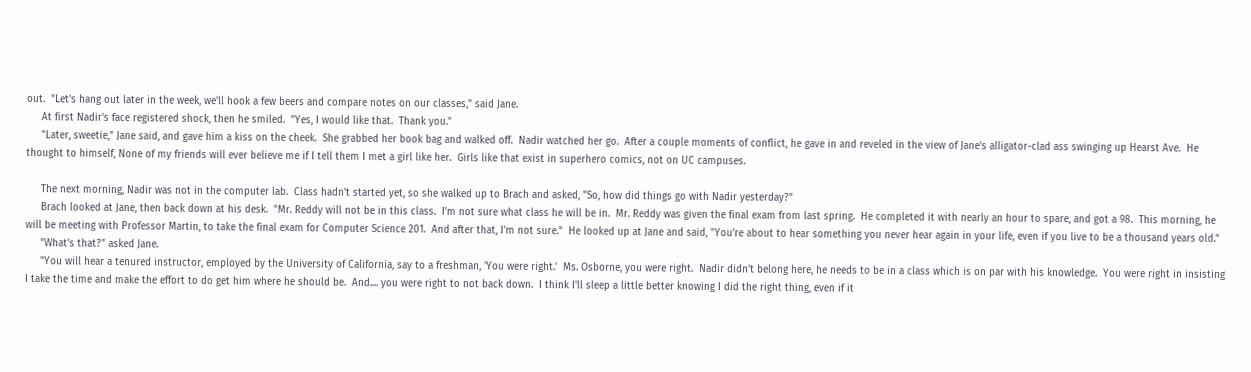out.  "Let's hang out later in the week, we'll hook a few beers and compare notes on our classes," said Jane.
     At first Nadir's face registered shock, then he smiled.  "Yes, I would like that.  Thank you."
     "Later, sweetie," Jane said, and gave him a kiss on the cheek.  She grabbed her book bag and walked off.  Nadir watched her go.  After a couple moments of conflict, he gave in and reveled in the view of Jane's alligator-clad ass swinging up Hearst Ave.  He thought to himself, None of my friends will ever believe me if I tell them I met a girl like her.  Girls like that exist in superhero comics, not on UC campuses.

     The next morning, Nadir was not in the computer lab.  Class hadn't started yet, so she walked up to Brach and asked, "So, how did things go with Nadir yesterday?"
     Brach looked at Jane, then back down at his desk.  "Mr. Reddy will not be in this class.  I'm not sure what class he will be in.  Mr. Reddy was given the final exam from last spring.  He completed it with nearly an hour to spare, and got a 98.  This morning, he will be meeting with Professor Martin, to take the final exam for Computer Science 201.  And after that, I'm not sure."  He looked up at Jane and said, "You're about to hear something you never hear again in your life, even if you live to be a thousand years old."
     "What's that?" asked Jane.
     "You will hear a tenured instructor, employed by the University of California, say to a freshman, 'You were right.'  Ms. Osborne, you were right.  Nadir didn't belong here, he needs to be in a class which is on par with his knowledge.  You were right in insisting I take the time and make the effort to do get him where he should be.  And.... you were right to not back down.  I think I'll sleep a little better knowing I did the right thing, even if it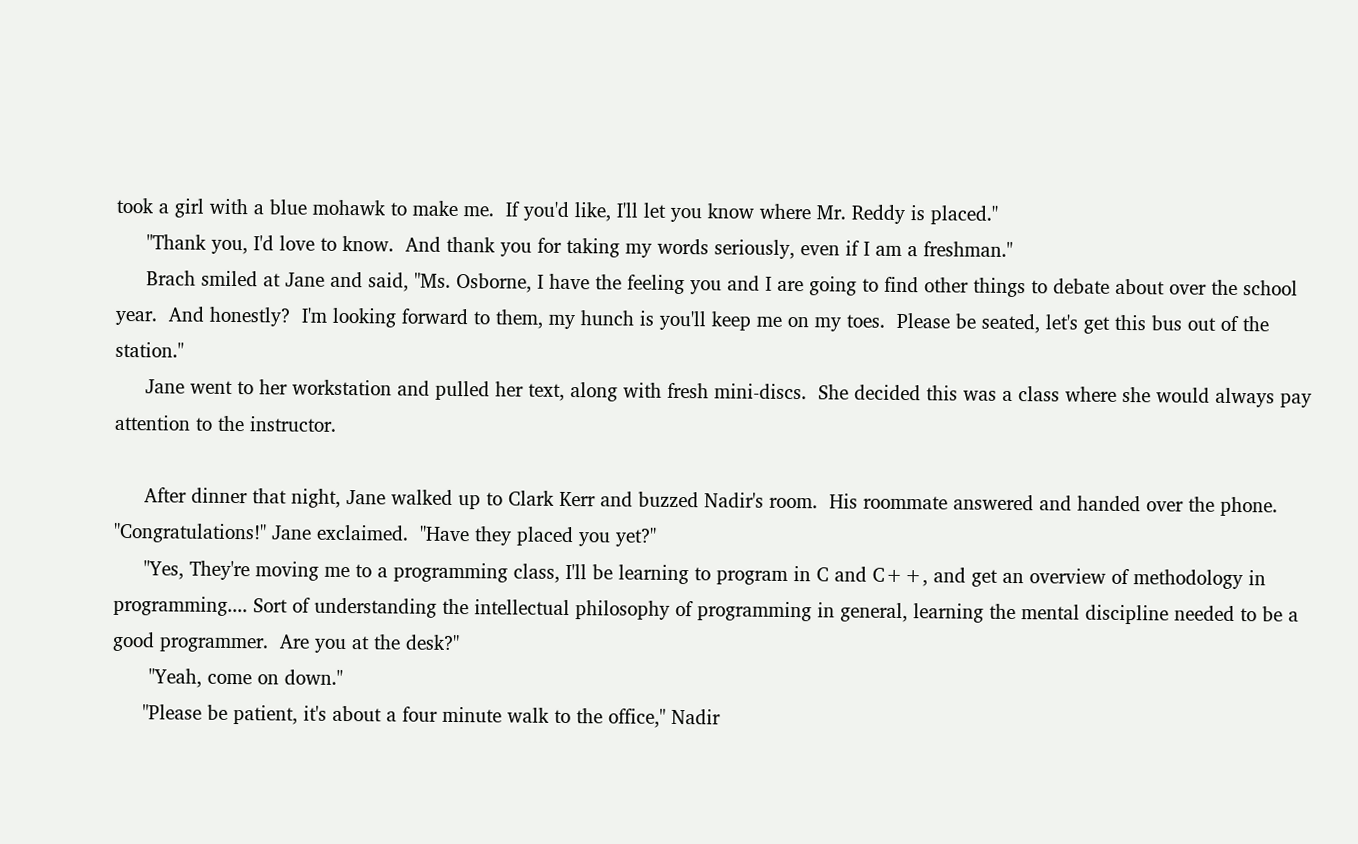took a girl with a blue mohawk to make me.  If you'd like, I'll let you know where Mr. Reddy is placed."
     "Thank you, I'd love to know.  And thank you for taking my words seriously, even if I am a freshman."
     Brach smiled at Jane and said, "Ms. Osborne, I have the feeling you and I are going to find other things to debate about over the school year.  And honestly?  I'm looking forward to them, my hunch is you'll keep me on my toes.  Please be seated, let's get this bus out of the station."
     Jane went to her workstation and pulled her text, along with fresh mini-discs.  She decided this was a class where she would always pay attention to the instructor.

     After dinner that night, Jane walked up to Clark Kerr and buzzed Nadir's room.  His roommate answered and handed over the phone.  "Congratulations!" Jane exclaimed.  "Have they placed you yet?"
     "Yes, They're moving me to a programming class, I'll be learning to program in C and C++, and get an overview of methodology in programming.... Sort of understanding the intellectual philosophy of programming in general, learning the mental discipline needed to be a good programmer.  Are you at the desk?"
      "Yeah, come on down."
     "Please be patient, it's about a four minute walk to the office," Nadir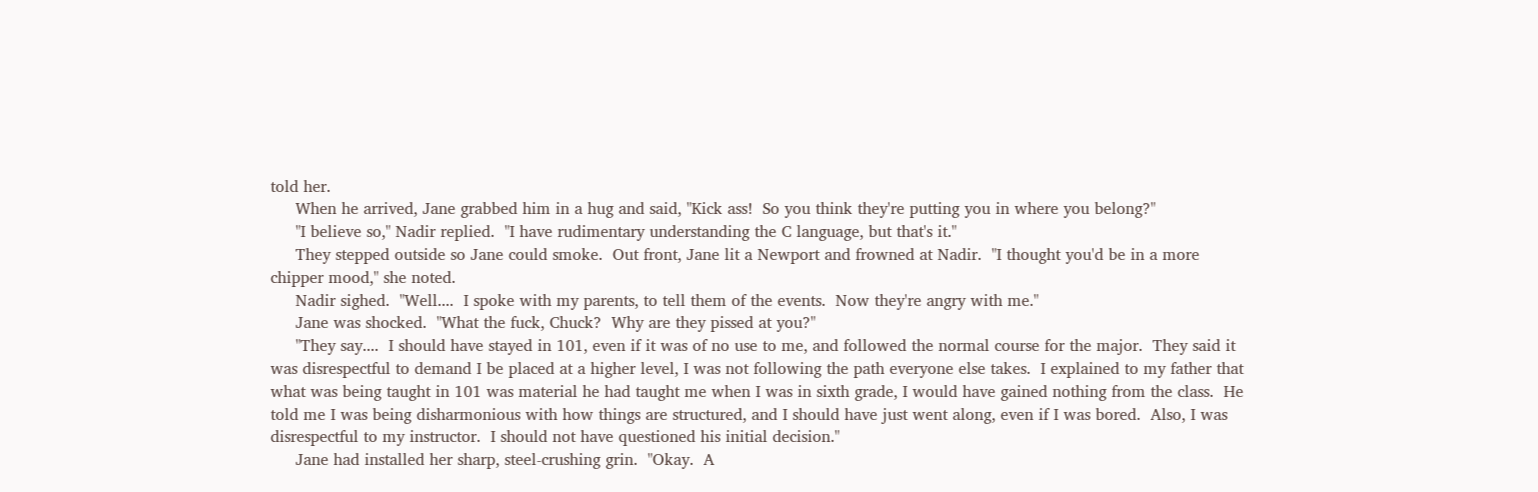told her.
     When he arrived, Jane grabbed him in a hug and said, "Kick ass!  So you think they're putting you in where you belong?"
     "I believe so," Nadir replied.  "I have rudimentary understanding the C language, but that's it."
     They stepped outside so Jane could smoke.  Out front, Jane lit a Newport and frowned at Nadir.  "I thought you'd be in a more chipper mood," she noted.
     Nadir sighed.  "Well....  I spoke with my parents, to tell them of the events.  Now they're angry with me."
     Jane was shocked.  "What the fuck, Chuck?  Why are they pissed at you?"
     "They say....  I should have stayed in 101, even if it was of no use to me, and followed the normal course for the major.  They said it was disrespectful to demand I be placed at a higher level, I was not following the path everyone else takes.  I explained to my father that what was being taught in 101 was material he had taught me when I was in sixth grade, I would have gained nothing from the class.  He told me I was being disharmonious with how things are structured, and I should have just went along, even if I was bored.  Also, I was disrespectful to my instructor.  I should not have questioned his initial decision."
     Jane had installed her sharp, steel-crushing grin.  "Okay.  A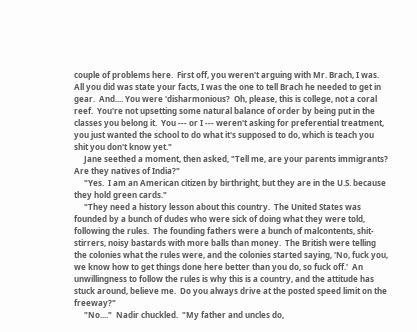couple of problems here.  First off, you weren't arguing with Mr. Brach, I was.  All you did was state your facts, I was the one to tell Brach he needed to get in gear.  And.... You were 'disharmonious?  Oh, please, this is college, not a coral reef.  You're not upsetting some natural balance of order by being put in the classes you belong it.  You --- or I --- weren't asking for preferential treatment, you just wanted the school to do what it's supposed to do, which is teach you shit you don't know yet."
     Jane seethed a moment, then asked, "Tell me, are your parents immigrants?  Are they natives of India?"
     "Yes.  I am an American citizen by birthright, but they are in the U.S. because they hold green cards."
     "They need a history lesson about this country.  The United States was founded by a bunch of dudes who were sick of doing what they were told, following the rules.  The founding fathers were a bunch of malcontents, shit-stirrers, noisy bastards with more balls than money.  The British were telling the colonies what the rules were, and the colonies started saying, 'No, fuck you, we know how to get things done here better than you do, so fuck off.'  An unwillingness to follow the rules is why this is a country, and the attitude has stuck around, believe me.  Do you always drive at the posted speed limit on the freeway?"
     "No...."  Nadir chuckled.  "My father and uncles do,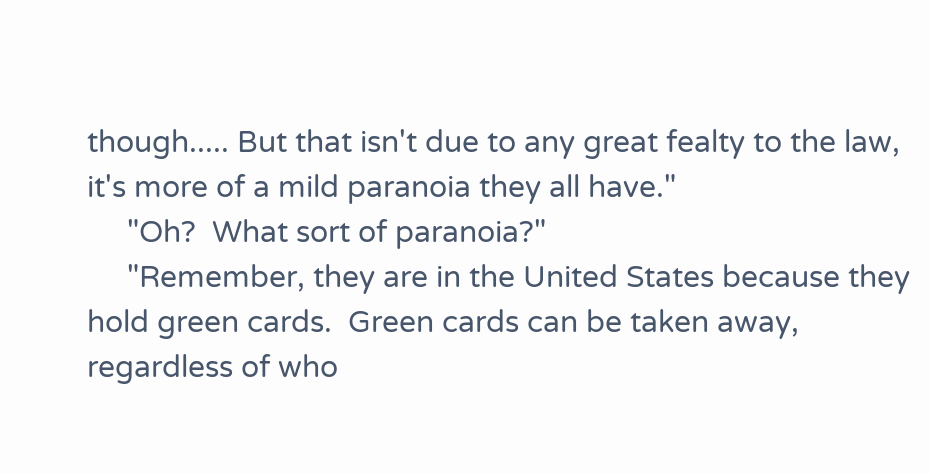though..... But that isn't due to any great fealty to the law, it's more of a mild paranoia they all have."
     "Oh?  What sort of paranoia?"
     "Remember, they are in the United States because they hold green cards.  Green cards can be taken away, regardless of who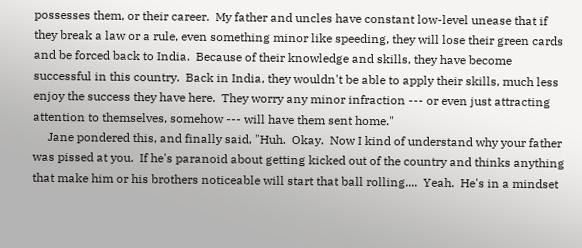possesses them, or their career.  My father and uncles have constant low-level unease that if they break a law or a rule, even something minor like speeding, they will lose their green cards and be forced back to India.  Because of their knowledge and skills, they have become successful in this country.  Back in India, they wouldn't be able to apply their skills, much less enjoy the success they have here.  They worry any minor infraction --- or even just attracting attention to themselves, somehow --- will have them sent home."
     Jane pondered this, and finally said, "Huh.  Okay.  Now I kind of understand why your father was pissed at you.  If he's paranoid about getting kicked out of the country and thinks anything that make him or his brothers noticeable will start that ball rolling....  Yeah.  He's in a mindset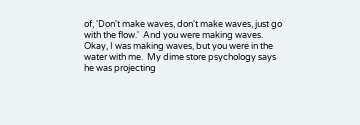of, 'Don't make waves, don't make waves, just go with the flow.'  And you were making waves.  Okay, I was making waves, but you were in the water with me.  My dime store psychology says he was projecting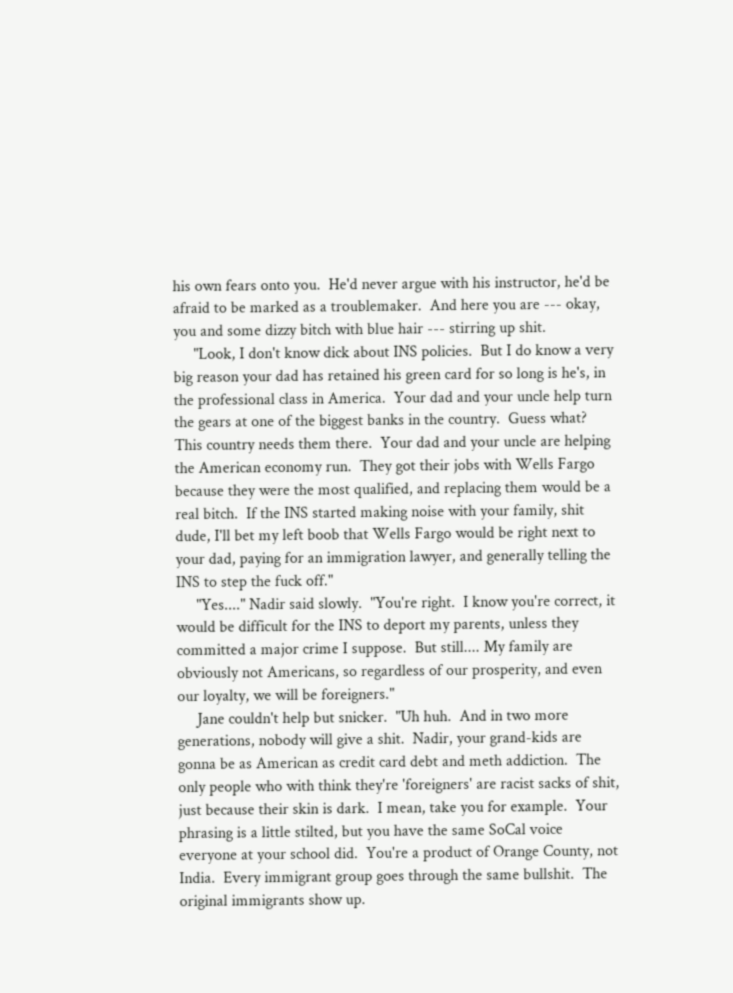his own fears onto you.  He'd never argue with his instructor, he'd be afraid to be marked as a troublemaker.  And here you are --- okay, you and some dizzy bitch with blue hair --- stirring up shit.
     "Look, I don't know dick about INS policies.  But I do know a very big reason your dad has retained his green card for so long is he's, in the professional class in America.  Your dad and your uncle help turn the gears at one of the biggest banks in the country.  Guess what?  This country needs them there.  Your dad and your uncle are helping the American economy run.  They got their jobs with Wells Fargo because they were the most qualified, and replacing them would be a real bitch.  If the INS started making noise with your family, shit dude, I'll bet my left boob that Wells Fargo would be right next to your dad, paying for an immigration lawyer, and generally telling the INS to step the fuck off."
     "Yes...." Nadir said slowly.  "You're right.  I know you're correct, it would be difficult for the INS to deport my parents, unless they committed a major crime I suppose.  But still.... My family are obviously not Americans, so regardless of our prosperity, and even our loyalty, we will be foreigners."
     Jane couldn't help but snicker.  "Uh huh.  And in two more generations, nobody will give a shit.  Nadir, your grand-kids are gonna be as American as credit card debt and meth addiction.  The only people who with think they're 'foreigners' are racist sacks of shit, just because their skin is dark.  I mean, take you for example.  Your phrasing is a little stilted, but you have the same SoCal voice everyone at your school did.  You're a product of Orange County, not India.  Every immigrant group goes through the same bullshit.  The original immigrants show up.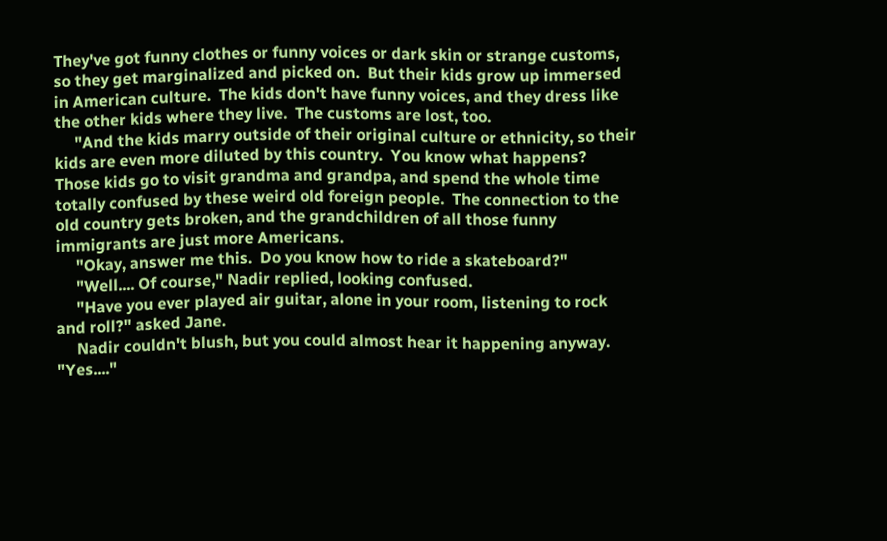They've got funny clothes or funny voices or dark skin or strange customs, so they get marginalized and picked on.  But their kids grow up immersed in American culture.  The kids don't have funny voices, and they dress like the other kids where they live.  The customs are lost, too.
     "And the kids marry outside of their original culture or ethnicity, so their kids are even more diluted by this country.  You know what happens?  Those kids go to visit grandma and grandpa, and spend the whole time totally confused by these weird old foreign people.  The connection to the old country gets broken, and the grandchildren of all those funny immigrants are just more Americans.
     "Okay, answer me this.  Do you know how to ride a skateboard?"
     "Well.... Of course," Nadir replied, looking confused.
     "Have you ever played air guitar, alone in your room, listening to rock and roll?" asked Jane.
     Nadir couldn't blush, but you could almost hear it happening anyway.  "Yes...."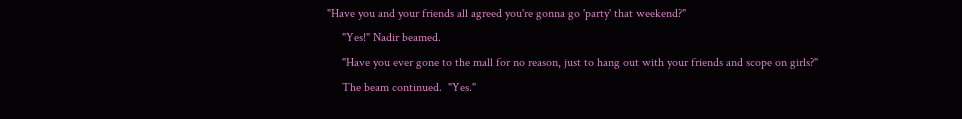"Have you and your friends all agreed you're gonna go 'party' that weekend?"
     "Yes!" Nadir beamed.
     "Have you ever gone to the mall for no reason, just to hang out with your friends and scope on girls?"
     The beam continued.  "Yes."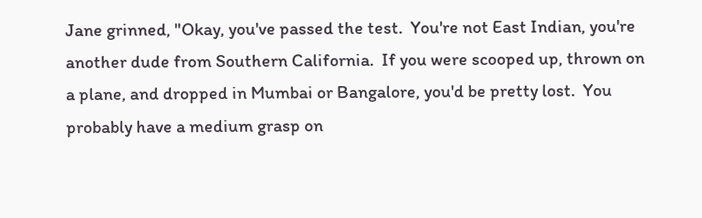Jane grinned, "Okay, you've passed the test.  You're not East Indian, you're another dude from Southern California.  If you were scooped up, thrown on a plane, and dropped in Mumbai or Bangalore, you'd be pretty lost.  You probably have a medium grasp on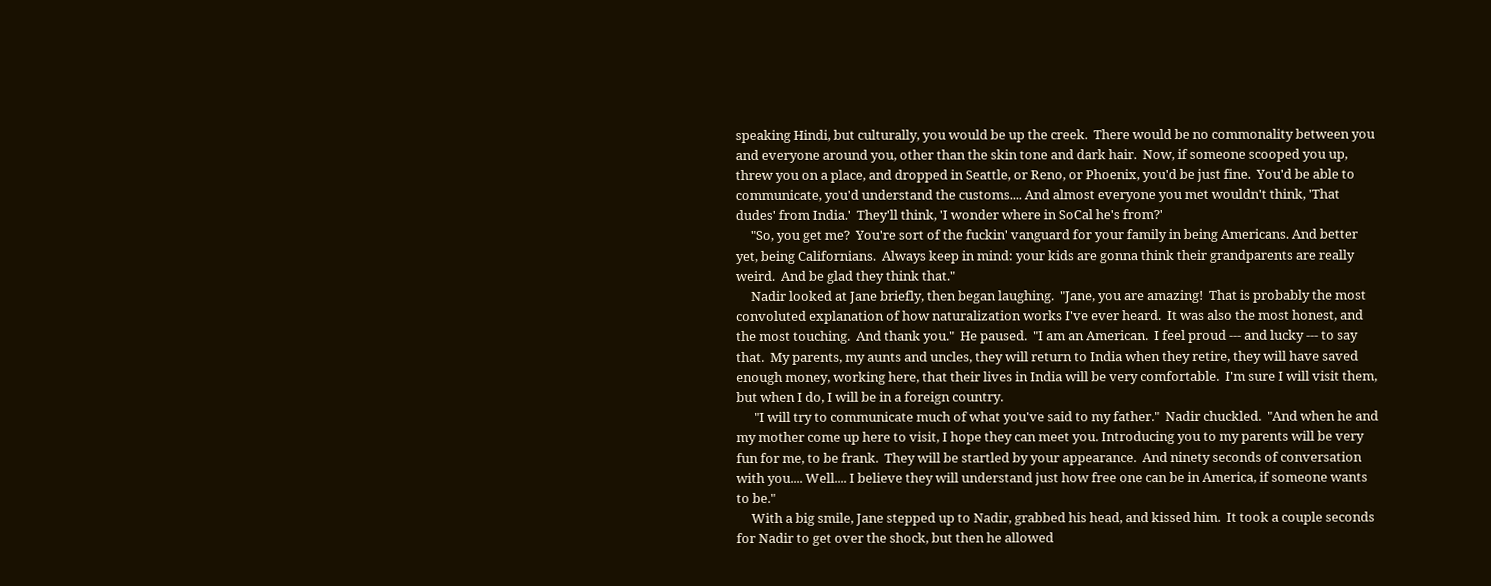speaking Hindi, but culturally, you would be up the creek.  There would be no commonality between you and everyone around you, other than the skin tone and dark hair.  Now, if someone scooped you up, threw you on a place, and dropped in Seattle, or Reno, or Phoenix, you'd be just fine.  You'd be able to communicate, you'd understand the customs.... And almost everyone you met wouldn't think, 'That dudes' from India.'  They'll think, 'I wonder where in SoCal he's from?'
     "So, you get me?  You're sort of the fuckin' vanguard for your family in being Americans. And better yet, being Californians.  Always keep in mind: your kids are gonna think their grandparents are really weird.  And be glad they think that."
     Nadir looked at Jane briefly, then began laughing.  "Jane, you are amazing!  That is probably the most convoluted explanation of how naturalization works I've ever heard.  It was also the most honest, and the most touching.  And thank you."  He paused.  "I am an American.  I feel proud --- and lucky --- to say that.  My parents, my aunts and uncles, they will return to India when they retire, they will have saved enough money, working here, that their lives in India will be very comfortable.  I'm sure I will visit them, but when I do, I will be in a foreign country.
      "I will try to communicate much of what you've said to my father."  Nadir chuckled.  "And when he and my mother come up here to visit, I hope they can meet you. Introducing you to my parents will be very fun for me, to be frank.  They will be startled by your appearance.  And ninety seconds of conversation with you.... Well.... I believe they will understand just how free one can be in America, if someone wants to be."
     With a big smile, Jane stepped up to Nadir, grabbed his head, and kissed him.  It took a couple seconds for Nadir to get over the shock, but then he allowed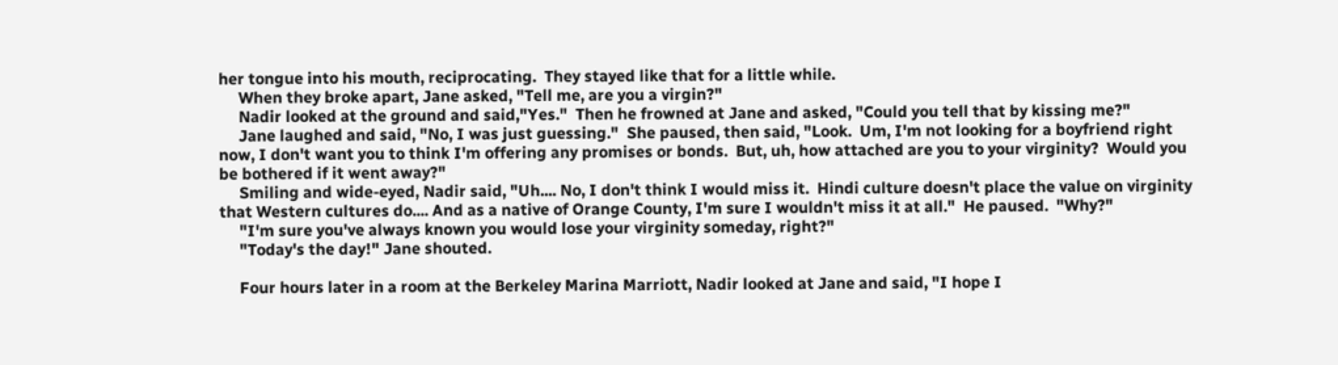her tongue into his mouth, reciprocating.  They stayed like that for a little while.
     When they broke apart, Jane asked, "Tell me, are you a virgin?"
     Nadir looked at the ground and said,"Yes."  Then he frowned at Jane and asked, "Could you tell that by kissing me?"
     Jane laughed and said, "No, I was just guessing."  She paused, then said, "Look.  Um, I'm not looking for a boyfriend right now, I don't want you to think I'm offering any promises or bonds.  But, uh, how attached are you to your virginity?  Would you be bothered if it went away?"
     Smiling and wide-eyed, Nadir said, "Uh.... No, I don't think I would miss it.  Hindi culture doesn't place the value on virginity that Western cultures do.... And as a native of Orange County, I'm sure I wouldn't miss it at all."  He paused.  "Why?"
     "I'm sure you've always known you would lose your virginity someday, right?"
     "Today's the day!" Jane shouted.

     Four hours later in a room at the Berkeley Marina Marriott, Nadir looked at Jane and said, "I hope I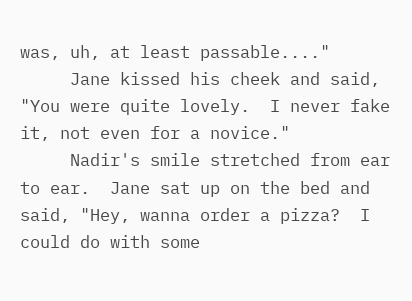was, uh, at least passable...."
     Jane kissed his cheek and said, "You were quite lovely.  I never fake it, not even for a novice."
     Nadir's smile stretched from ear to ear.  Jane sat up on the bed and said, "Hey, wanna order a pizza?  I could do with some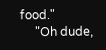food."
     "Oh dude,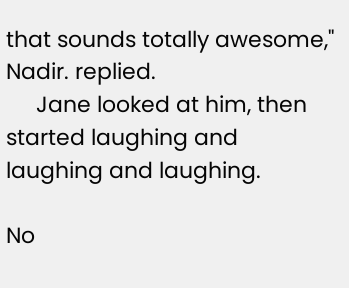that sounds totally awesome," Nadir. replied.
     Jane looked at him, then started laughing and laughing and laughing.

No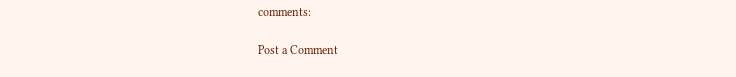comments:

Post a Comment